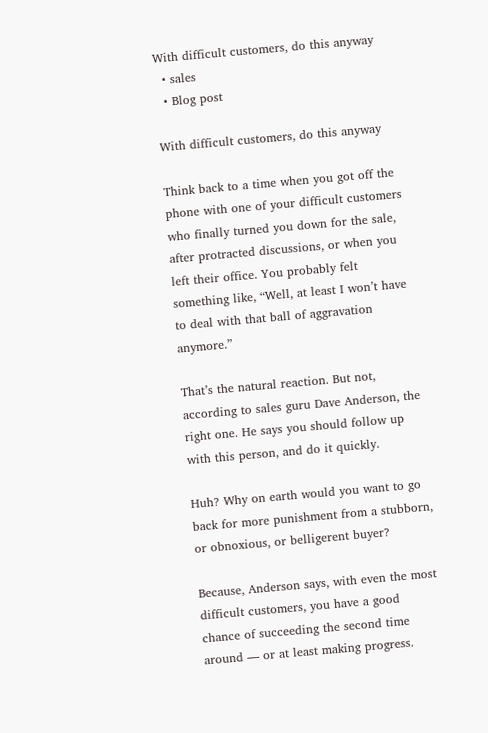With difficult customers, do this anyway
  • sales
  • Blog post

With difficult customers, do this anyway

Think back to a time when you got off the phone with one of your difficult customers who finally turned you down for the sale, after protracted discussions, or when you left their office. You probably felt something like, “Well, at least I won’t have to deal with that ball of aggravation anymore.”

That’s the natural reaction. But not, according to sales guru Dave Anderson, the right one. He says you should follow up with this person, and do it quickly.

Huh? Why on earth would you want to go back for more punishment from a stubborn, or obnoxious, or belligerent buyer?

Because, Anderson says, with even the most difficult customers, you have a good chance of succeeding the second time around — or at least making progress.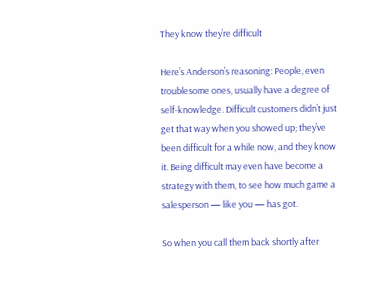They know they’re difficult

Here’s Anderson’s reasoning: People, even troublesome ones, usually have a degree of self-knowledge. Difficult customers didn’t just get that way when you showed up; they’ve been difficult for a while now, and they know it. Being difficult may even have become a strategy with them, to see how much game a salesperson — like you — has got.

So when you call them back shortly after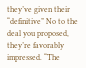they’ve given their “definitive” No to the deal you proposed, they’re favorably impressed. “The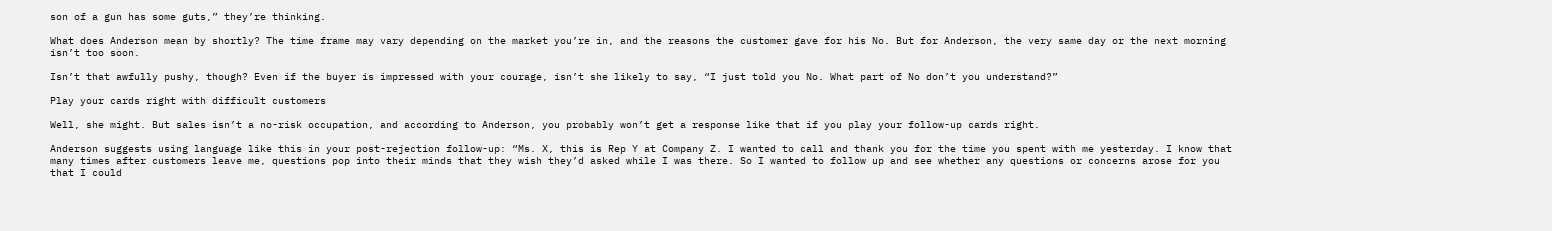son of a gun has some guts,” they’re thinking.

What does Anderson mean by shortly? The time frame may vary depending on the market you’re in, and the reasons the customer gave for his No. But for Anderson, the very same day or the next morning isn’t too soon.

Isn’t that awfully pushy, though? Even if the buyer is impressed with your courage, isn’t she likely to say, “I just told you No. What part of No don’t you understand?”

Play your cards right with difficult customers

Well, she might. But sales isn’t a no-risk occupation, and according to Anderson, you probably won’t get a response like that if you play your follow-up cards right.

Anderson suggests using language like this in your post-rejection follow-up: “Ms. X, this is Rep Y at Company Z. I wanted to call and thank you for the time you spent with me yesterday. I know that many times after customers leave me, questions pop into their minds that they wish they’d asked while I was there. So I wanted to follow up and see whether any questions or concerns arose for you that I could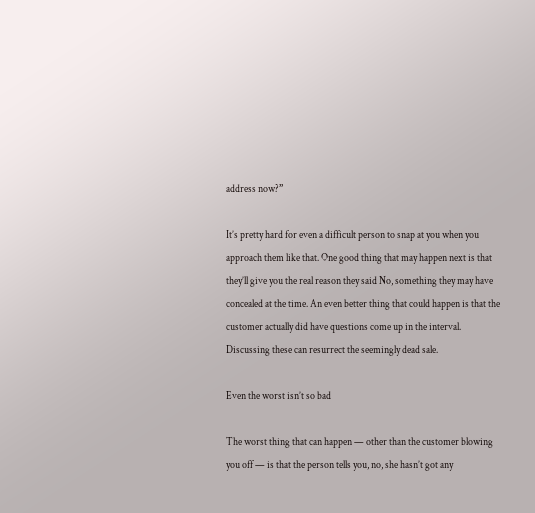address now?”

It’s pretty hard for even a difficult person to snap at you when you approach them like that. One good thing that may happen next is that they’ll give you the real reason they said No, something they may have concealed at the time. An even better thing that could happen is that the customer actually did have questions come up in the interval. Discussing these can resurrect the seemingly dead sale.

Even the worst isn’t so bad

The worst thing that can happen — other than the customer blowing you off — is that the person tells you, no, she hasn’t got any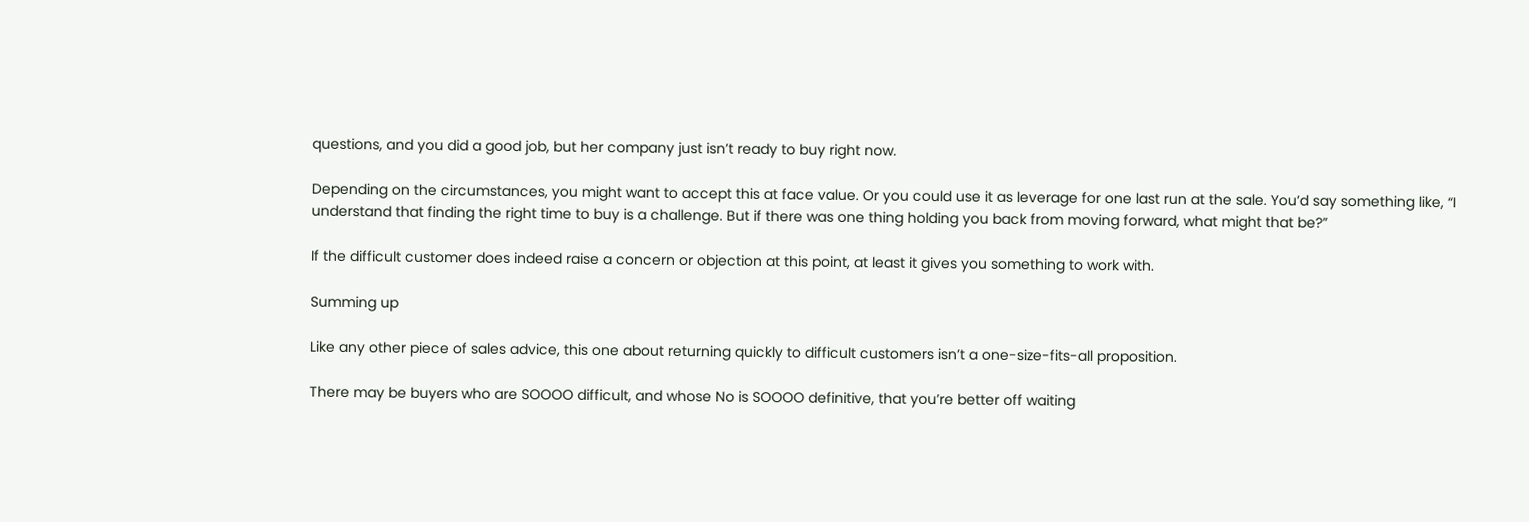questions, and you did a good job, but her company just isn’t ready to buy right now.

Depending on the circumstances, you might want to accept this at face value. Or you could use it as leverage for one last run at the sale. You’d say something like, “I understand that finding the right time to buy is a challenge. But if there was one thing holding you back from moving forward, what might that be?”

If the difficult customer does indeed raise a concern or objection at this point, at least it gives you something to work with.

Summing up

Like any other piece of sales advice, this one about returning quickly to difficult customers isn’t a one-size-fits-all proposition.

There may be buyers who are SOOOO difficult, and whose No is SOOOO definitive, that you’re better off waiting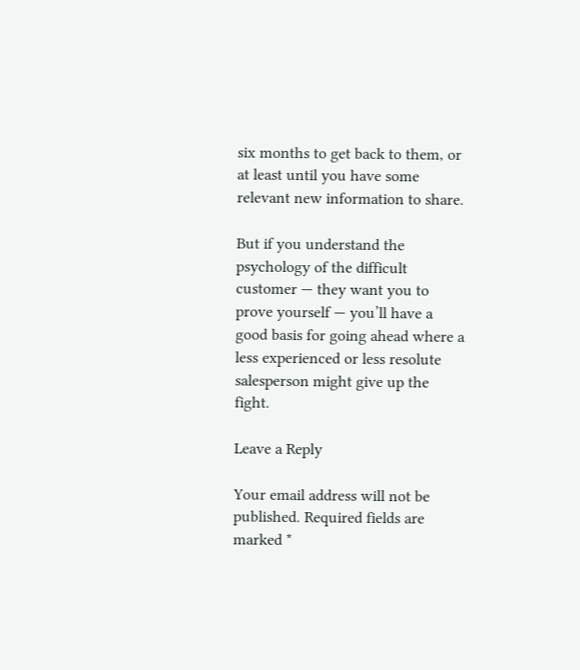six months to get back to them, or at least until you have some relevant new information to share.

But if you understand the psychology of the difficult customer — they want you to prove yourself — you’ll have a good basis for going ahead where a less experienced or less resolute salesperson might give up the fight.

Leave a Reply

Your email address will not be published. Required fields are marked *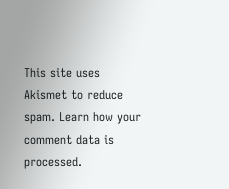This site uses Akismet to reduce spam. Learn how your comment data is processed.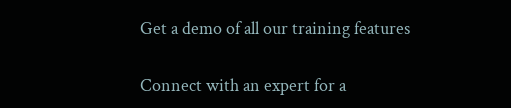Get a demo of all our training features

Connect with an expert for a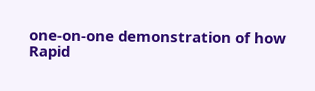one-on-one demonstration of how Rapid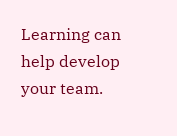Learning can help develop your team.